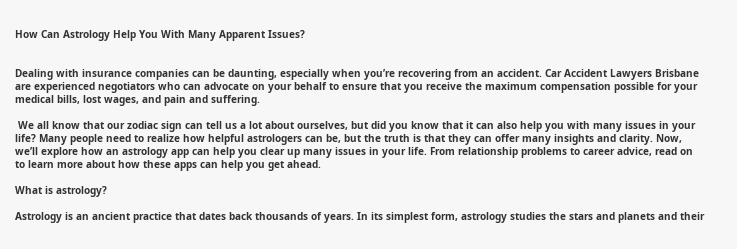How Can Astrology Help You With Many Apparent Issues?


Dealing with insurance companies can be daunting, especially when you’re recovering from an accident. Car Accident Lawyers Brisbane are experienced negotiators who can advocate on your behalf to ensure that you receive the maximum compensation possible for your medical bills, lost wages, and pain and suffering.

 We all know that our zodiac sign can tell us a lot about ourselves, but did you know that it can also help you with many issues in your life? Many people need to realize how helpful astrologers can be, but the truth is that they can offer many insights and clarity. Now, we’ll explore how an astrology app can help you clear up many issues in your life. From relationship problems to career advice, read on to learn more about how these apps can help you get ahead.

What is astrology?

Astrology is an ancient practice that dates back thousands of years. In its simplest form, astrology studies the stars and planets and their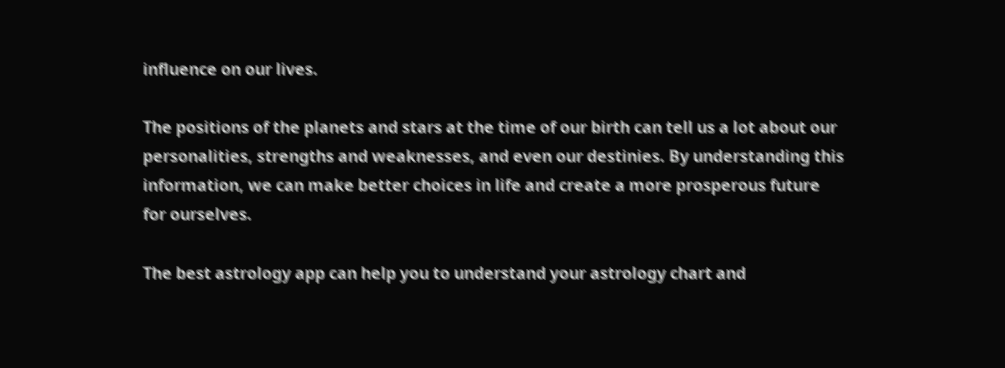influence on our lives.

The positions of the planets and stars at the time of our birth can tell us a lot about our personalities, strengths and weaknesses, and even our destinies. By understanding this information, we can make better choices in life and create a more prosperous future for ourselves.

The best astrology app can help you to understand your astrology chart and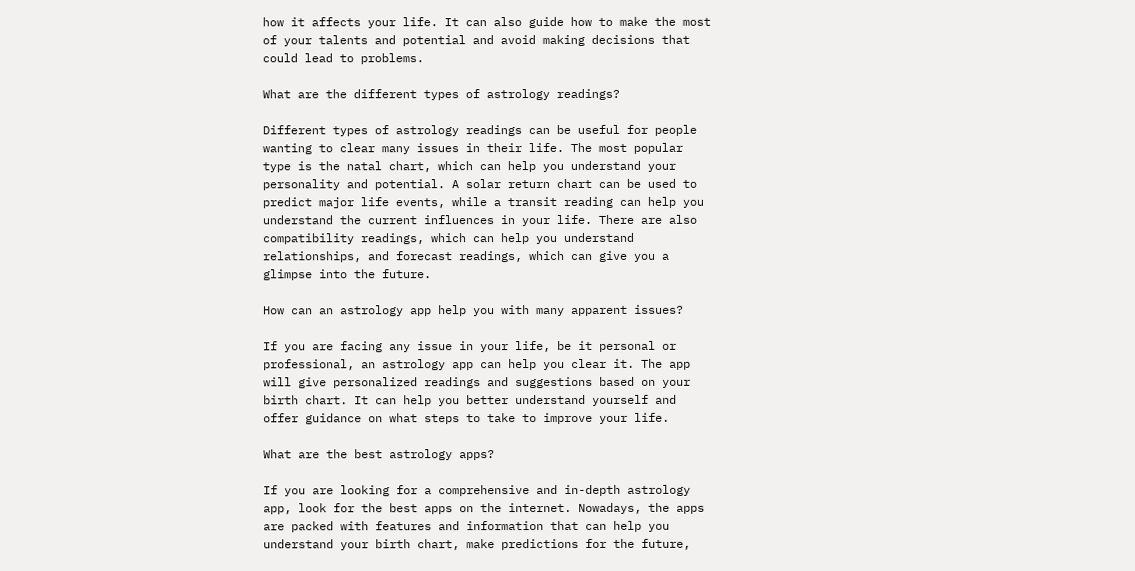how it affects your life. It can also guide how to make the most of your talents and potential and avoid making decisions that could lead to problems.

What are the different types of astrology readings?

Different types of astrology readings can be useful for people wanting to clear many issues in their life. The most popular type is the natal chart, which can help you understand your personality and potential. A solar return chart can be used to predict major life events, while a transit reading can help you understand the current influences in your life. There are also compatibility readings, which can help you understand relationships, and forecast readings, which can give you a glimpse into the future.

How can an astrology app help you with many apparent issues?

If you are facing any issue in your life, be it personal or professional, an astrology app can help you clear it. The app will give personalized readings and suggestions based on your birth chart. It can help you better understand yourself and offer guidance on what steps to take to improve your life.

What are the best astrology apps?

If you are looking for a comprehensive and in-depth astrology app, look for the best apps on the internet. Nowadays, the apps are packed with features and information that can help you understand your birth chart, make predictions for the future,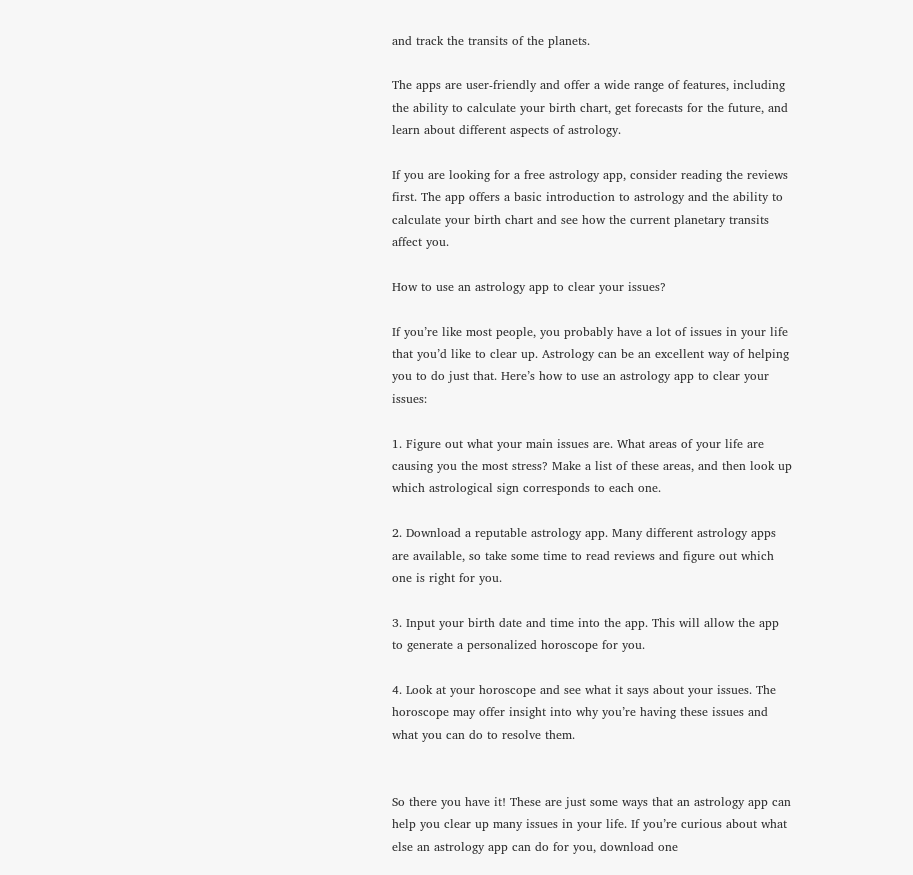and track the transits of the planets.

The apps are user-friendly and offer a wide range of features, including the ability to calculate your birth chart, get forecasts for the future, and learn about different aspects of astrology.

If you are looking for a free astrology app, consider reading the reviews first. The app offers a basic introduction to astrology and the ability to calculate your birth chart and see how the current planetary transits affect you.

How to use an astrology app to clear your issues?

If you’re like most people, you probably have a lot of issues in your life that you’d like to clear up. Astrology can be an excellent way of helping you to do just that. Here’s how to use an astrology app to clear your issues:

1. Figure out what your main issues are. What areas of your life are causing you the most stress? Make a list of these areas, and then look up which astrological sign corresponds to each one.

2. Download a reputable astrology app. Many different astrology apps are available, so take some time to read reviews and figure out which one is right for you.

3. Input your birth date and time into the app. This will allow the app to generate a personalized horoscope for you.

4. Look at your horoscope and see what it says about your issues. The horoscope may offer insight into why you’re having these issues and what you can do to resolve them.


So there you have it! These are just some ways that an astrology app can help you clear up many issues in your life. If you’re curious about what else an astrology app can do for you, download one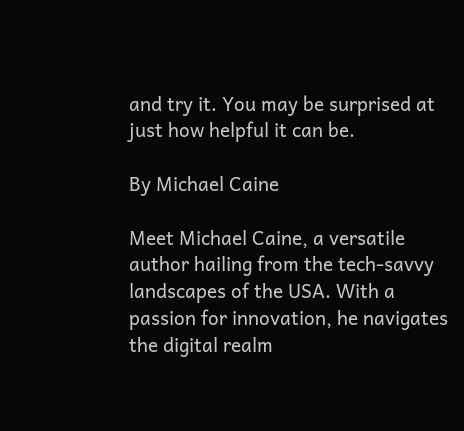and try it. You may be surprised at just how helpful it can be.

By Michael Caine

Meet Michael Caine, a versatile author hailing from the tech-savvy landscapes of the USA. With a passion for innovation, he navigates the digital realm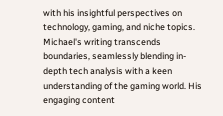with his insightful perspectives on technology, gaming, and niche topics. Michael's writing transcends boundaries, seamlessly blending in-depth tech analysis with a keen understanding of the gaming world. His engaging content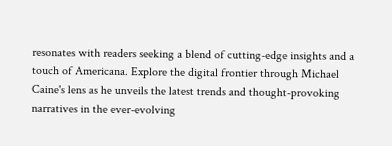resonates with readers seeking a blend of cutting-edge insights and a touch of Americana. Explore the digital frontier through Michael Caine's lens as he unveils the latest trends and thought-provoking narratives in the ever-evolving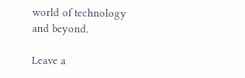world of technology and beyond.

Leave a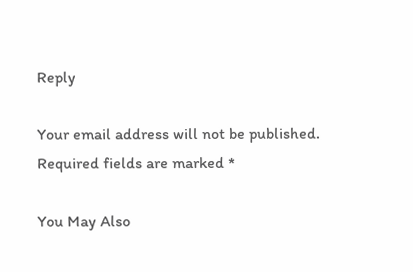Reply

Your email address will not be published. Required fields are marked *

You May Also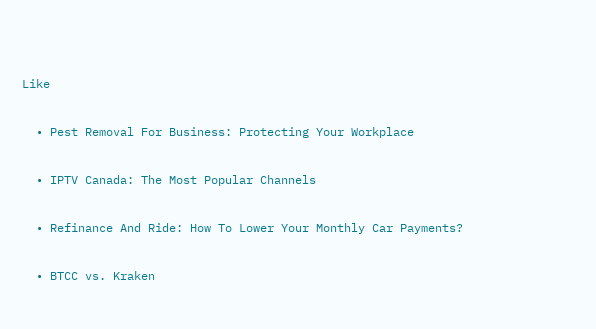Like

  • Pest Removal For Business: Protecting Your Workplace

  • IPTV Canada: The Most Popular Channels

  • Refinance And Ride: How To Lower Your Monthly Car Payments?

  • BTCC vs. Kraken